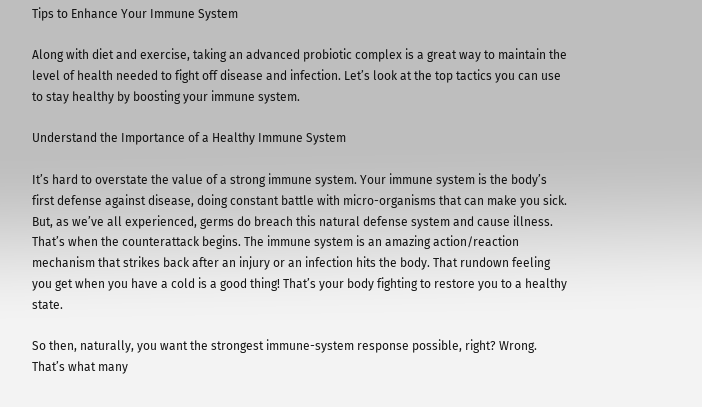Tips to Enhance Your Immune System

Along with diet and exercise, taking an advanced probiotic complex is a great way to maintain the level of health needed to fight off disease and infection. Let’s look at the top tactics you can use to stay healthy by boosting your immune system.

Understand the Importance of a Healthy Immune System

It’s hard to overstate the value of a strong immune system. Your immune system is the body’s first defense against disease, doing constant battle with micro-organisms that can make you sick. But, as we’ve all experienced, germs do breach this natural defense system and cause illness. That’s when the counterattack begins. The immune system is an amazing action/reaction mechanism that strikes back after an injury or an infection hits the body. That rundown feeling you get when you have a cold is a good thing! That’s your body fighting to restore you to a healthy state.

So then, naturally, you want the strongest immune-system response possible, right? Wrong. That’s what many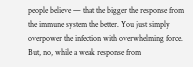people believe — that the bigger the response from the immune system the better. You just simply overpower the infection with overwhelming force. But, no, while a weak response from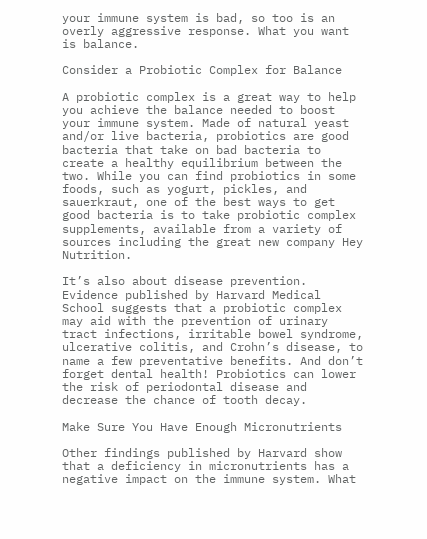your immune system is bad, so too is an overly aggressive response. What you want is balance.

Consider a Probiotic Complex for Balance

A probiotic complex is a great way to help you achieve the balance needed to boost your immune system. Made of natural yeast and/or live bacteria, probiotics are good bacteria that take on bad bacteria to create a healthy equilibrium between the two. While you can find probiotics in some foods, such as yogurt, pickles, and sauerkraut, one of the best ways to get good bacteria is to take probiotic complex supplements, available from a variety of sources including the great new company Hey Nutrition.

It’s also about disease prevention. Evidence published by Harvard Medical School suggests that a probiotic complex may aid with the prevention of urinary tract infections, irritable bowel syndrome, ulcerative colitis, and Crohn’s disease, to name a few preventative benefits. And don’t forget dental health! Probiotics can lower the risk of periodontal disease and decrease the chance of tooth decay.

Make Sure You Have Enough Micronutrients

Other findings published by Harvard show that a deficiency in micronutrients has a negative impact on the immune system. What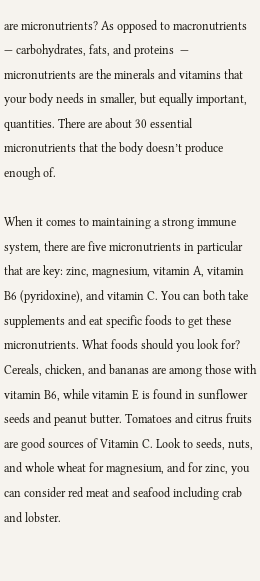are micronutrients? As opposed to macronutrients  — carbohydrates, fats, and proteins  — micronutrients are the minerals and vitamins that your body needs in smaller, but equally important, quantities. There are about 30 essential micronutrients that the body doesn’t produce enough of.

When it comes to maintaining a strong immune system, there are five micronutrients in particular that are key: zinc, magnesium, vitamin A, vitamin B6 (pyridoxine), and vitamin C. You can both take supplements and eat specific foods to get these micronutrients. What foods should you look for? Cereals, chicken, and bananas are among those with vitamin B6, while vitamin E is found in sunflower seeds and peanut butter. Tomatoes and citrus fruits are good sources of Vitamin C. Look to seeds, nuts, and whole wheat for magnesium, and for zinc, you can consider red meat and seafood including crab and lobster.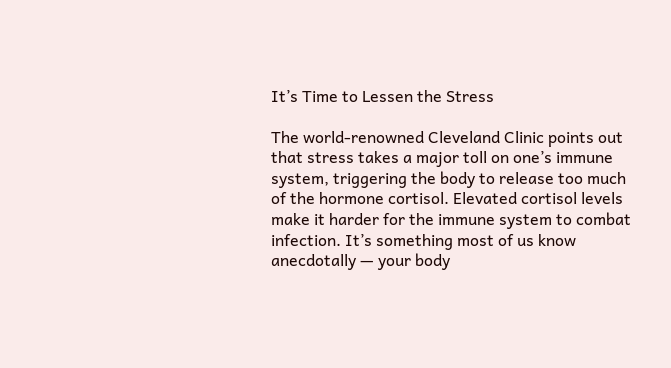It’s Time to Lessen the Stress

The world-renowned Cleveland Clinic points out that stress takes a major toll on one’s immune system, triggering the body to release too much of the hormone cortisol. Elevated cortisol levels make it harder for the immune system to combat infection. It’s something most of us know anecdotally — your body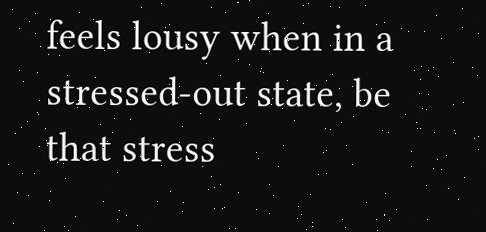feels lousy when in a stressed-out state, be that stress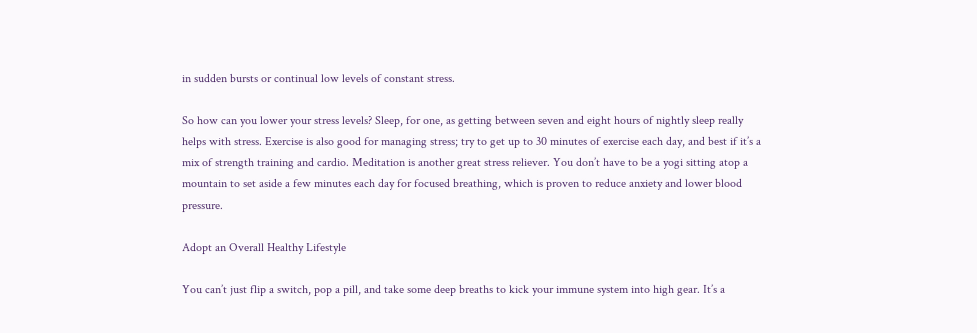in sudden bursts or continual low levels of constant stress.

So how can you lower your stress levels? Sleep, for one, as getting between seven and eight hours of nightly sleep really helps with stress. Exercise is also good for managing stress; try to get up to 30 minutes of exercise each day, and best if it’s a mix of strength training and cardio. Meditation is another great stress reliever. You don’t have to be a yogi sitting atop a mountain to set aside a few minutes each day for focused breathing, which is proven to reduce anxiety and lower blood pressure.

Adopt an Overall Healthy Lifestyle

You can’t just flip a switch, pop a pill, and take some deep breaths to kick your immune system into high gear. It’s a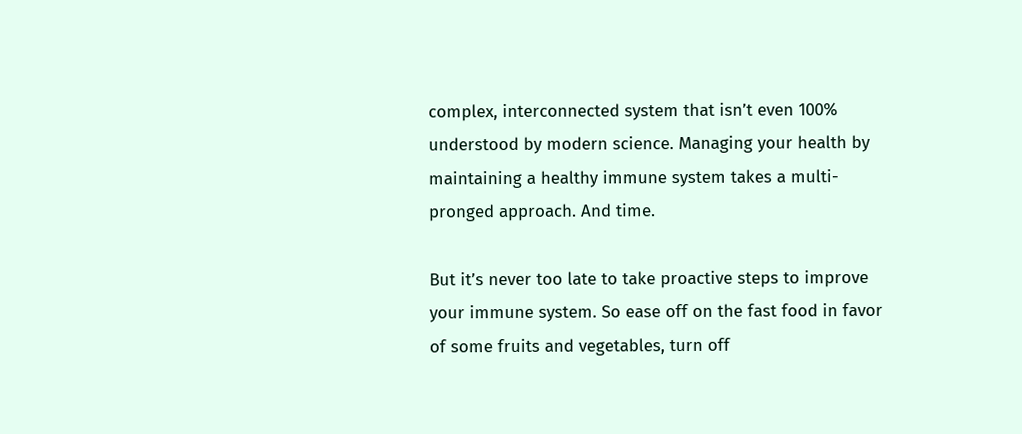complex, interconnected system that isn’t even 100% understood by modern science. Managing your health by maintaining a healthy immune system takes a multi-pronged approach. And time.

But it’s never too late to take proactive steps to improve your immune system. So ease off on the fast food in favor of some fruits and vegetables, turn off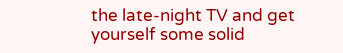the late-night TV and get yourself some solid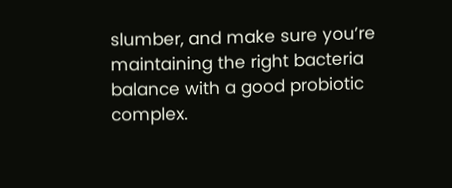slumber, and make sure you’re maintaining the right bacteria balance with a good probiotic complex.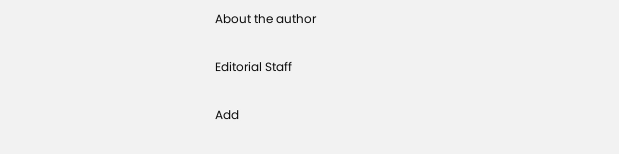About the author

Editorial Staff

Add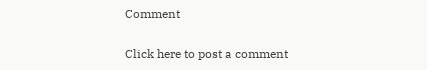Comment

Click here to post a comment